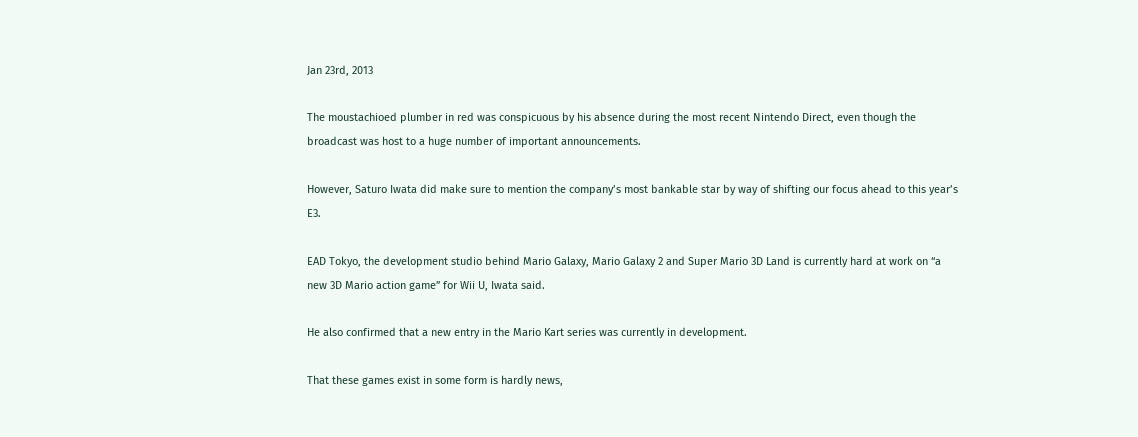Jan 23rd, 2013

The moustachioed plumber in red was conspicuous by his absence during the most recent Nintendo Direct, even though the broadcast was host to a huge number of important announcements.

However, Saturo Iwata did make sure to mention the company’s most bankable star by way of shifting our focus ahead to this year’s E3.

EAD Tokyo, the development studio behind Mario Galaxy, Mario Galaxy 2 and Super Mario 3D Land is currently hard at work on “a new 3D Mario action game” for Wii U, Iwata said.

He also confirmed that a new entry in the Mario Kart series was currently in development.

That these games exist in some form is hardly news,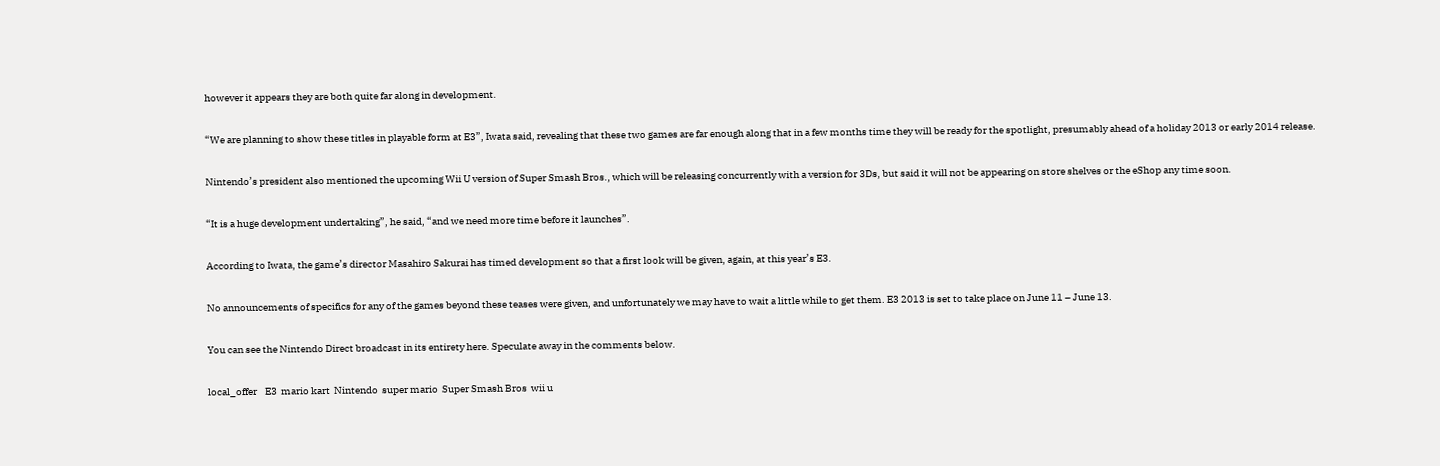however it appears they are both quite far along in development.

“We are planning to show these titles in playable form at E3”, Iwata said, revealing that these two games are far enough along that in a few months time they will be ready for the spotlight, presumably ahead of a holiday 2013 or early 2014 release.

Nintendo’s president also mentioned the upcoming Wii U version of Super Smash Bros., which will be releasing concurrently with a version for 3Ds, but said it will not be appearing on store shelves or the eShop any time soon.

“It is a huge development undertaking”, he said, “and we need more time before it launches”.

According to Iwata, the game’s director Masahiro Sakurai has timed development so that a first look will be given, again, at this year’s E3.

No announcements of specifics for any of the games beyond these teases were given, and unfortunately we may have to wait a little while to get them. E3 2013 is set to take place on June 11 – June 13.

You can see the Nintendo Direct broadcast in its entirety here. Speculate away in the comments below.

local_offer    E3  mario kart  Nintendo  super mario  Super Smash Bros  wii u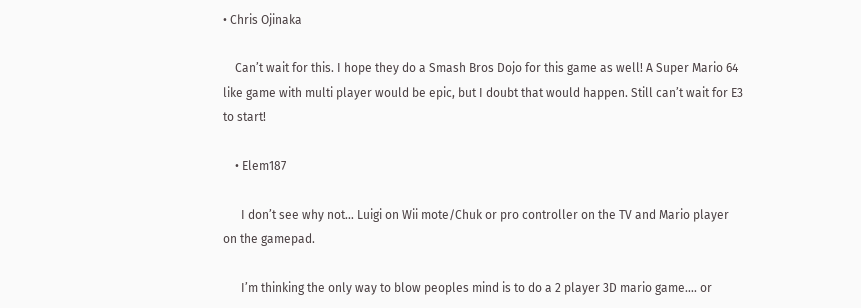• Chris Ojinaka

    Can’t wait for this. I hope they do a Smash Bros Dojo for this game as well! A Super Mario 64 like game with multi player would be epic, but I doubt that would happen. Still can’t wait for E3 to start!

    • Elem187

      I don’t see why not… Luigi on Wii mote/Chuk or pro controller on the TV and Mario player on the gamepad.

      I’m thinking the only way to blow peoples mind is to do a 2 player 3D mario game…. or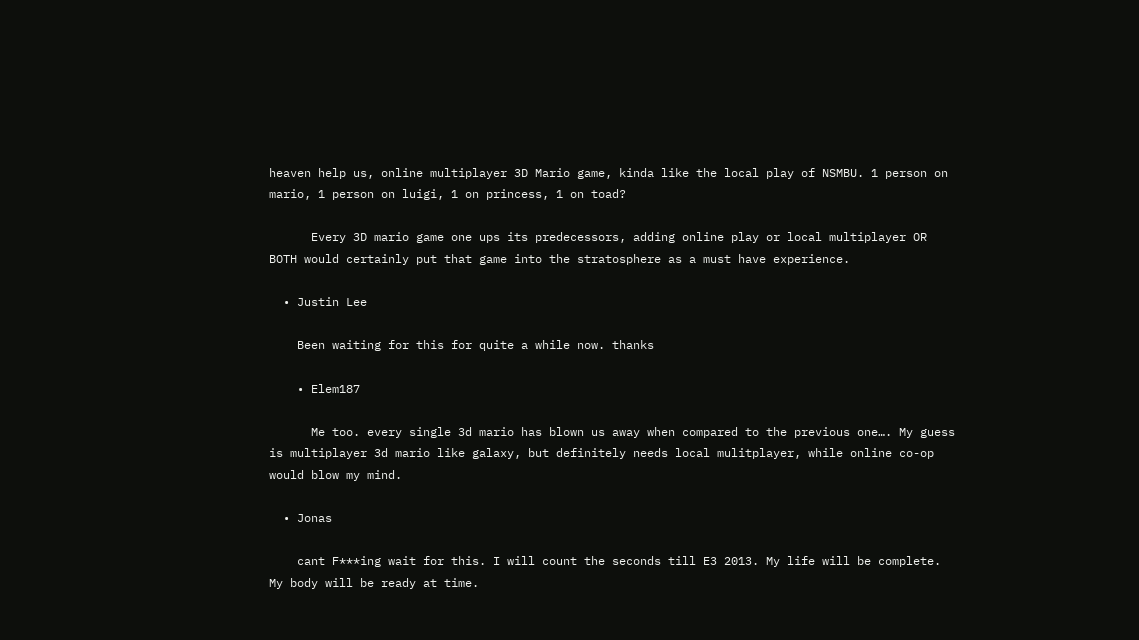heaven help us, online multiplayer 3D Mario game, kinda like the local play of NSMBU. 1 person on mario, 1 person on luigi, 1 on princess, 1 on toad?

      Every 3D mario game one ups its predecessors, adding online play or local multiplayer OR BOTH would certainly put that game into the stratosphere as a must have experience.

  • Justin Lee

    Been waiting for this for quite a while now. thanks

    • Elem187

      Me too. every single 3d mario has blown us away when compared to the previous one…. My guess is multiplayer 3d mario like galaxy, but definitely needs local mulitplayer, while online co-op would blow my mind.

  • Jonas

    cant F***ing wait for this. I will count the seconds till E3 2013. My life will be complete. My body will be ready at time.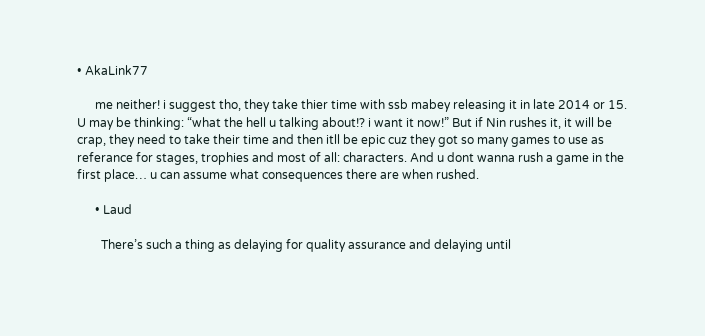• AkaLink77

      me neither! i suggest tho, they take thier time with ssb mabey releasing it in late 2014 or 15. U may be thinking: “what the hell u talking about!? i want it now!” But if Nin rushes it, it will be crap, they need to take their time and then itll be epic cuz they got so many games to use as referance for stages, trophies and most of all: characters. And u dont wanna rush a game in the first place… u can assume what consequences there are when rushed.

      • Laud

        There’s such a thing as delaying for quality assurance and delaying until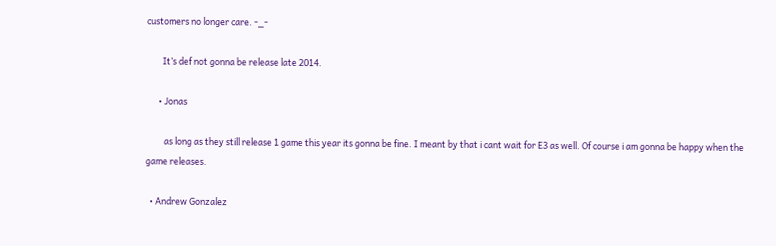customers no longer care. -_-

        It’s def not gonna be release late 2014.

      • Jonas

         as long as they still release 1 game this year its gonna be fine. I meant by that i cant wait for E3 as well. Of course i am gonna be happy when the game releases.

  • Andrew Gonzalez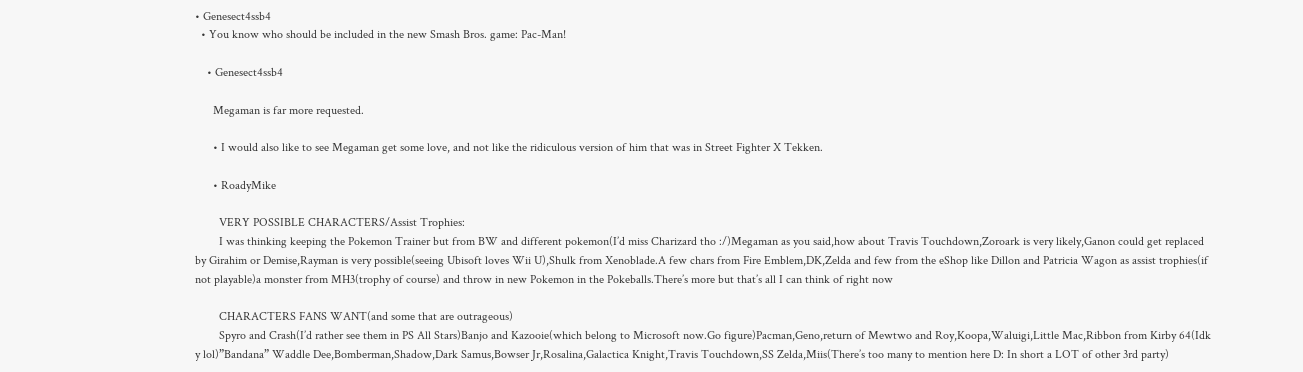• Genesect4ssb4
  • You know who should be included in the new Smash Bros. game: Pac-Man!

    • Genesect4ssb4

      Megaman is far more requested.

      • I would also like to see Megaman get some love, and not like the ridiculous version of him that was in Street Fighter X Tekken.

      • RoadyMike

        VERY POSSIBLE CHARACTERS/Assist Trophies:
        I was thinking keeping the Pokemon Trainer but from BW and different pokemon(I’d miss Charizard tho :/)Megaman as you said,how about Travis Touchdown,Zoroark is very likely,Ganon could get replaced by Girahim or Demise,Rayman is very possible(seeing Ubisoft loves Wii U),Shulk from Xenoblade.A few chars from Fire Emblem,DK,Zelda and few from the eShop like Dillon and Patricia Wagon as assist trophies(if not playable)a monster from MH3(trophy of course) and throw in new Pokemon in the Pokeballs.There’s more but that’s all I can think of right now

        CHARACTERS FANS WANT(and some that are outrageous)
        Spyro and Crash(I’d rather see them in PS All Stars)Banjo and Kazooie(which belong to Microsoft now.Go figure)Pacman,Geno,return of Mewtwo and Roy,Koopa,Waluigi,Little Mac,Ribbon from Kirby 64(Idk y lol)”Bandana” Waddle Dee,Bomberman,Shadow,Dark Samus,Bowser Jr,Rosalina,Galactica Knight,Travis Touchdown,SS Zelda,Miis(There’s too many to mention here D: In short a LOT of other 3rd party)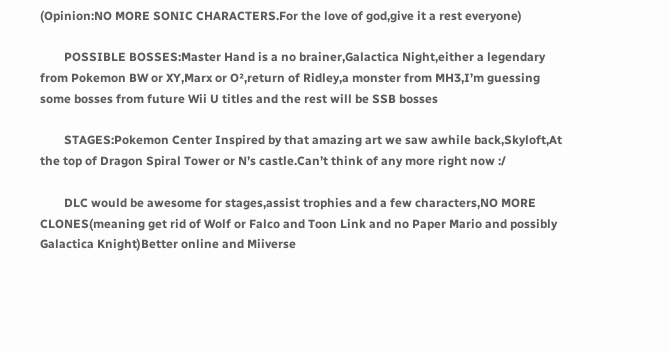(Opinion:NO MORE SONIC CHARACTERS.For the love of god,give it a rest everyone)

        POSSIBLE BOSSES:Master Hand is a no brainer,Galactica Night,either a legendary from Pokemon BW or XY,Marx or O²,return of Ridley,a monster from MH3,I’m guessing some bosses from future Wii U titles and the rest will be SSB bosses

        STAGES:Pokemon Center Inspired by that amazing art we saw awhile back,Skyloft,At the top of Dragon Spiral Tower or N’s castle.Can’t think of any more right now :/

        DLC would be awesome for stages,assist trophies and a few characters,NO MORE CLONES(meaning get rid of Wolf or Falco and Toon Link and no Paper Mario and possibly Galactica Knight)Better online and Miiverse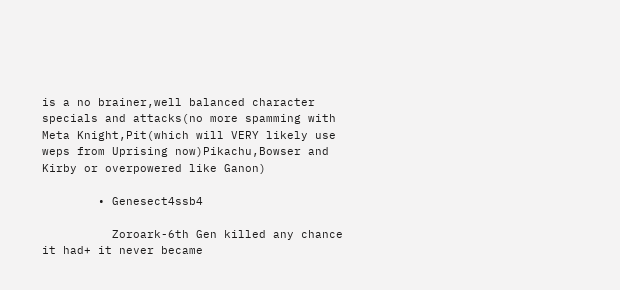is a no brainer,well balanced character specials and attacks(no more spamming with Meta Knight,Pit(which will VERY likely use weps from Uprising now)Pikachu,Bowser and Kirby or overpowered like Ganon)

        • Genesect4ssb4

          Zoroark-6th Gen killed any chance it had+ it never became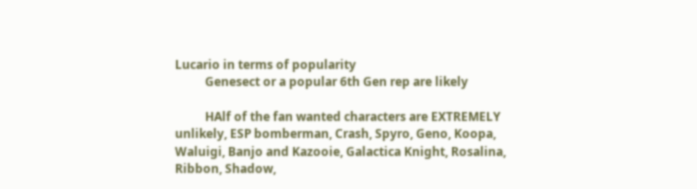Lucario in terms of popularity
          Genesect or a popular 6th Gen rep are likely

          HAlf of the fan wanted characters are EXTREMELY unlikely, ESP bomberman, Crash, Spyro, Geno, Koopa, Waluigi, Banjo and Kazooie, Galactica Knight, Rosalina, Ribbon, Shadow,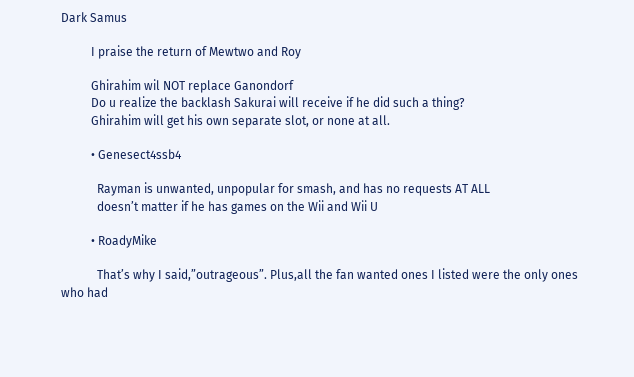Dark Samus

          I praise the return of Mewtwo and Roy

          Ghirahim wil NOT replace Ganondorf
          Do u realize the backlash Sakurai will receive if he did such a thing?
          Ghirahim will get his own separate slot, or none at all.

          • Genesect4ssb4

            Rayman is unwanted, unpopular for smash, and has no requests AT ALL
            doesn’t matter if he has games on the Wii and Wii U

          • RoadyMike

            That’s why I said,”outrageous”. Plus,all the fan wanted ones I listed were the only ones who had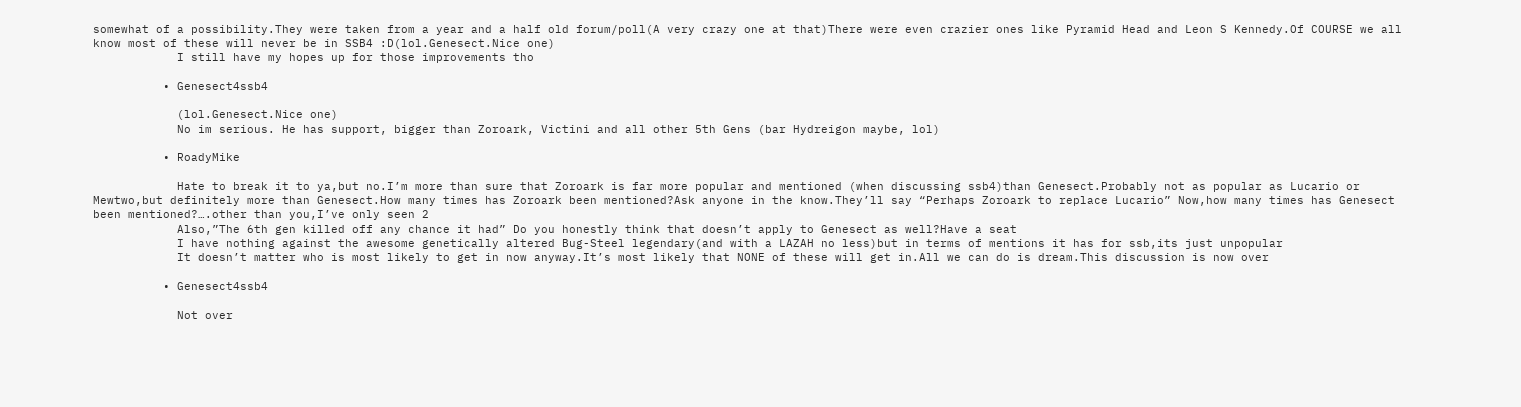somewhat of a possibility.They were taken from a year and a half old forum/poll(A very crazy one at that)There were even crazier ones like Pyramid Head and Leon S Kennedy.Of COURSE we all know most of these will never be in SSB4 :D(lol.Genesect.Nice one)
            I still have my hopes up for those improvements tho

          • Genesect4ssb4

            (lol.Genesect.Nice one)
            No im serious. He has support, bigger than Zoroark, Victini and all other 5th Gens (bar Hydreigon maybe, lol)

          • RoadyMike

            Hate to break it to ya,but no.I’m more than sure that Zoroark is far more popular and mentioned (when discussing ssb4)than Genesect.Probably not as popular as Lucario or Mewtwo,but definitely more than Genesect.How many times has Zoroark been mentioned?Ask anyone in the know.They’ll say “Perhaps Zoroark to replace Lucario” Now,how many times has Genesect been mentioned?….other than you,I’ve only seen 2
            Also,”The 6th gen killed off any chance it had” Do you honestly think that doesn’t apply to Genesect as well?Have a seat
            I have nothing against the awesome genetically altered Bug-Steel legendary(and with a LAZAH no less)but in terms of mentions it has for ssb,its just unpopular
            It doesn’t matter who is most likely to get in now anyway.It’s most likely that NONE of these will get in.All we can do is dream.This discussion is now over

          • Genesect4ssb4

            Not over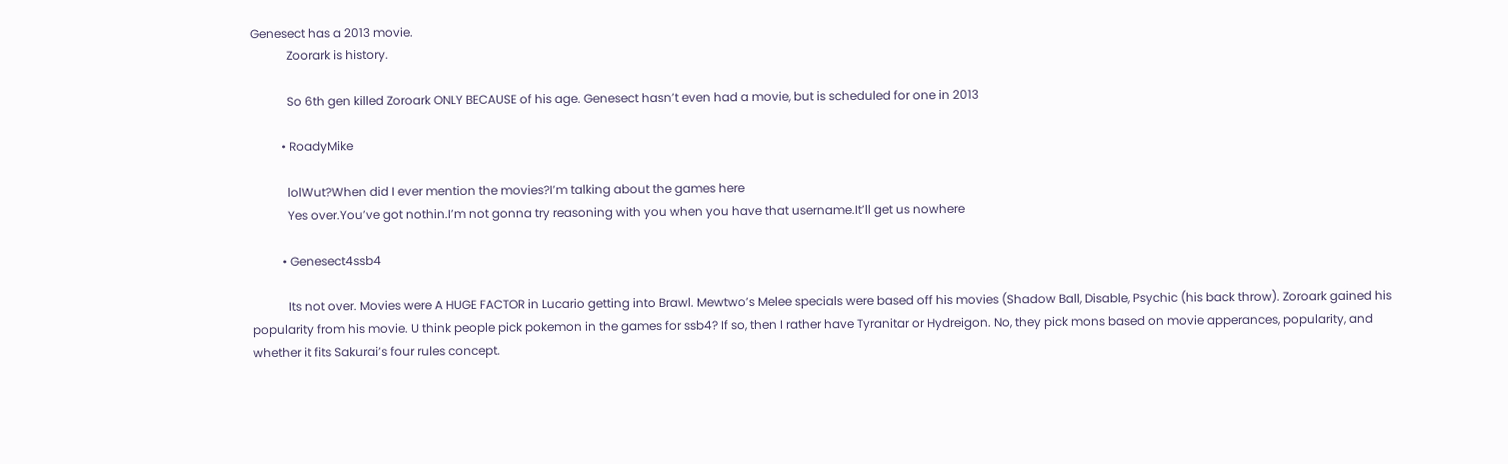Genesect has a 2013 movie.
            Zoorark is history.

            So 6th gen killed Zoroark ONLY BECAUSE of his age. Genesect hasn’t even had a movie, but is scheduled for one in 2013

          • RoadyMike

            lolWut?When did I ever mention the movies?I’m talking about the games here
            Yes over.You’ve got nothin.I’m not gonna try reasoning with you when you have that username.It’ll get us nowhere

          • Genesect4ssb4

            Its not over. Movies were A HUGE FACTOR in Lucario getting into Brawl. Mewtwo’s Melee specials were based off his movies (Shadow Ball, Disable, Psychic (his back throw). Zoroark gained his popularity from his movie. U think people pick pokemon in the games for ssb4? If so, then I rather have Tyranitar or Hydreigon. No, they pick mons based on movie apperances, popularity, and whether it fits Sakurai’s four rules concept.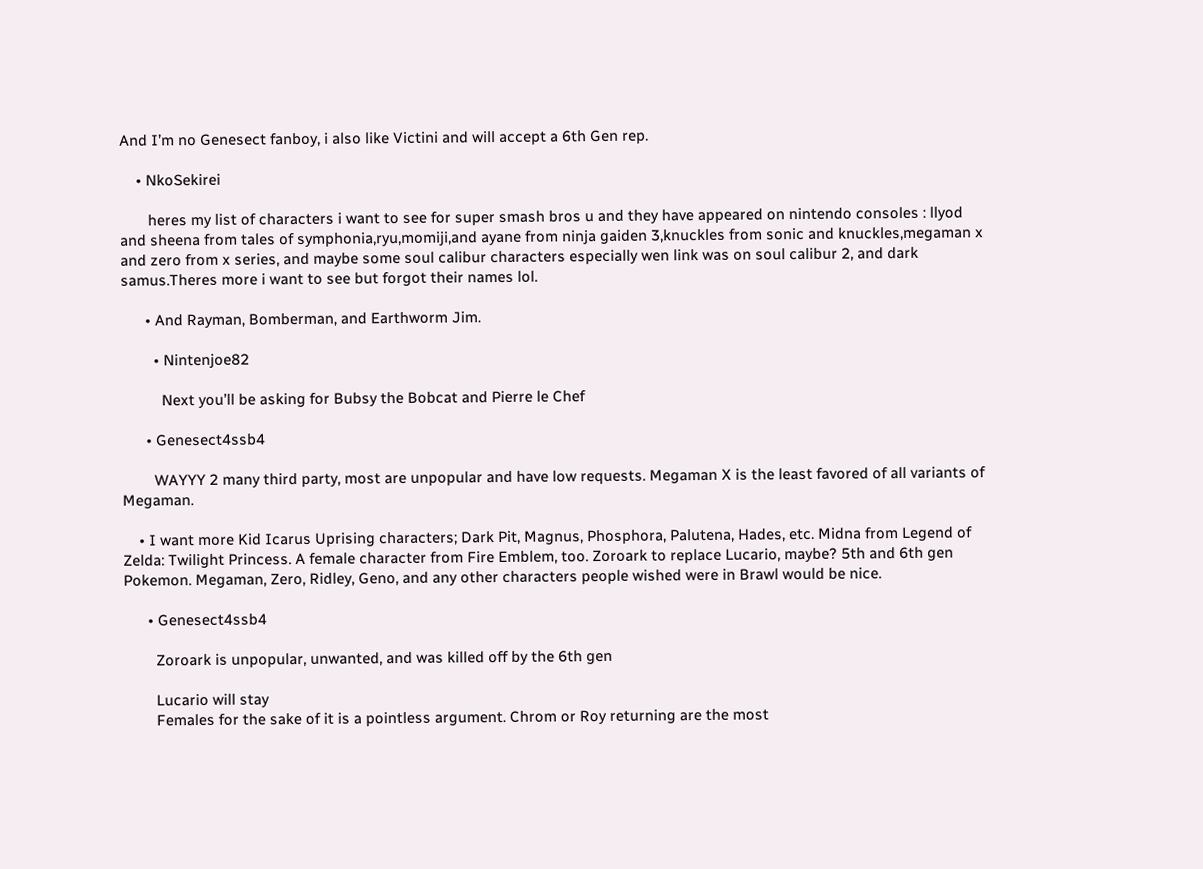And I’m no Genesect fanboy, i also like Victini and will accept a 6th Gen rep.

    • NkoSekirei

       heres my list of characters i want to see for super smash bros u and they have appeared on nintendo consoles : llyod and sheena from tales of symphonia,ryu,momiji,and ayane from ninja gaiden 3,knuckles from sonic and knuckles,megaman x and zero from x series, and maybe some soul calibur characters especially wen link was on soul calibur 2, and dark samus.Theres more i want to see but forgot their names lol.

      • And Rayman, Bomberman, and Earthworm Jim.

        • Nintenjoe82

          Next you’ll be asking for Bubsy the Bobcat and Pierre le Chef

      • Genesect4ssb4

        WAYYY 2 many third party, most are unpopular and have low requests. Megaman X is the least favored of all variants of Megaman.

    • I want more Kid Icarus Uprising characters; Dark Pit, Magnus, Phosphora, Palutena, Hades, etc. Midna from Legend of Zelda: Twilight Princess. A female character from Fire Emblem, too. Zoroark to replace Lucario, maybe? 5th and 6th gen Pokemon. Megaman, Zero, Ridley, Geno, and any other characters people wished were in Brawl would be nice.

      • Genesect4ssb4

        Zoroark is unpopular, unwanted, and was killed off by the 6th gen

        Lucario will stay
        Females for the sake of it is a pointless argument. Chrom or Roy returning are the most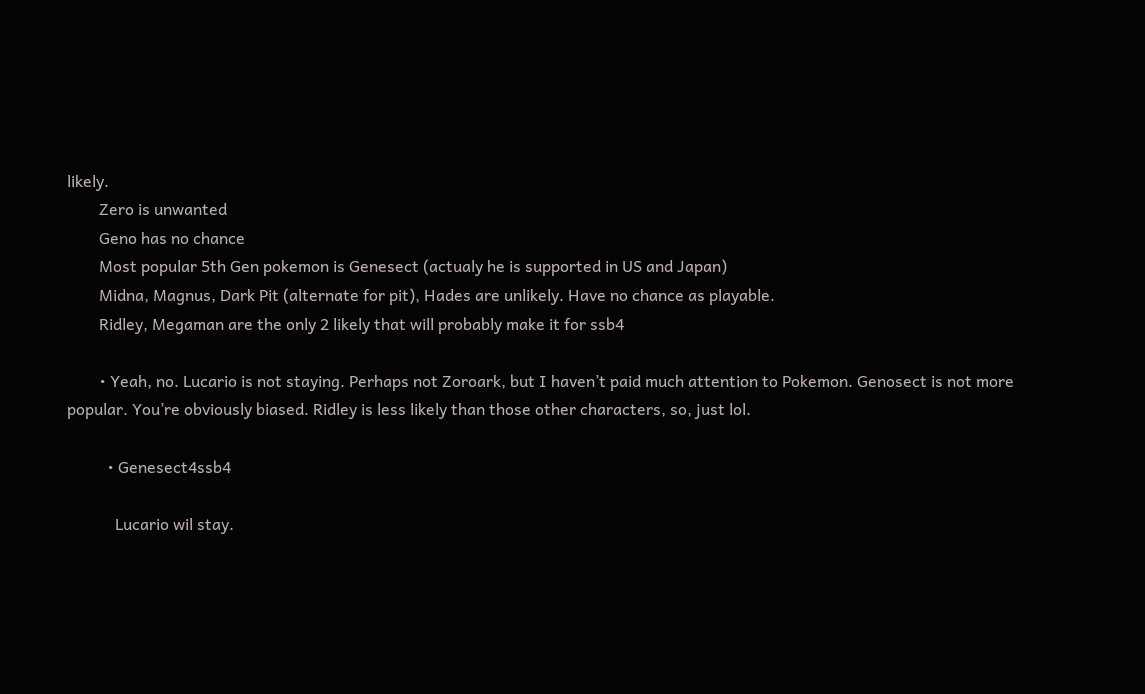likely.
        Zero is unwanted
        Geno has no chance
        Most popular 5th Gen pokemon is Genesect (actualy he is supported in US and Japan)
        Midna, Magnus, Dark Pit (alternate for pit), Hades are unlikely. Have no chance as playable.
        Ridley, Megaman are the only 2 likely that will probably make it for ssb4

        • Yeah, no. Lucario is not staying. Perhaps not Zoroark, but I haven’t paid much attention to Pokemon. Genosect is not more popular. You’re obviously biased. Ridley is less likely than those other characters, so, just lol.

          • Genesect4ssb4

            Lucario wil stay.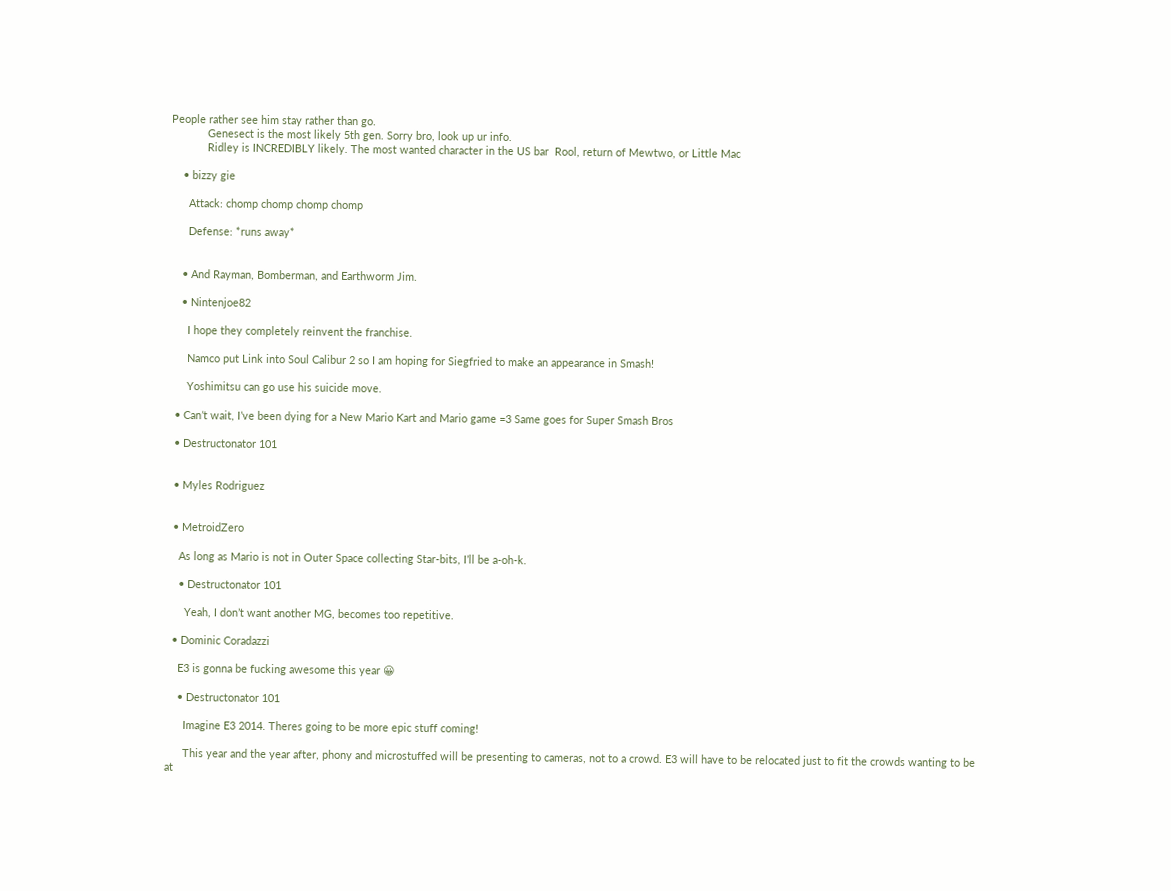People rather see him stay rather than go.
            Genesect is the most likely 5th gen. Sorry bro, look up ur info.
            Ridley is INCREDIBLY likely. The most wanted character in the US bar  Rool, return of Mewtwo, or Little Mac

    • bizzy gie

      Attack: chomp chomp chomp chomp

      Defense: *runs away*


    • And Rayman, Bomberman, and Earthworm Jim.

    • Nintenjoe82

      I hope they completely reinvent the franchise.

      Namco put Link into Soul Calibur 2 so I am hoping for Siegfried to make an appearance in Smash!

      Yoshimitsu can go use his suicide move.

  • Can’t wait, I’ve been dying for a New Mario Kart and Mario game =3 Same goes for Super Smash Bros

  • Destructonator 101


  • Myles Rodriguez


  • MetroidZero

    As long as Mario is not in Outer Space collecting Star-bits, I’ll be a-oh-k.

    • Destructonator 101

      Yeah, I don’t want another MG, becomes too repetitive.

  • Dominic Coradazzi

    E3 is gonna be fucking awesome this year 😀

    • Destructonator 101

      Imagine E3 2014. Theres going to be more epic stuff coming!

      This year and the year after, phony and microstuffed will be presenting to cameras, not to a crowd. E3 will have to be relocated just to fit the crowds wanting to be at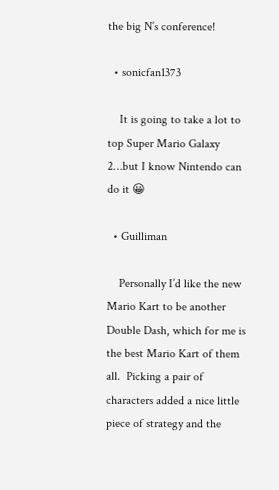the big N’s conference!

  • sonicfan1373

    It is going to take a lot to top Super Mario Galaxy 2…but I know Nintendo can do it 😀

  • Guilliman

    Personally I’d like the new Mario Kart to be another Double Dash, which for me is the best Mario Kart of them all.  Picking a pair of characters added a nice little piece of strategy and the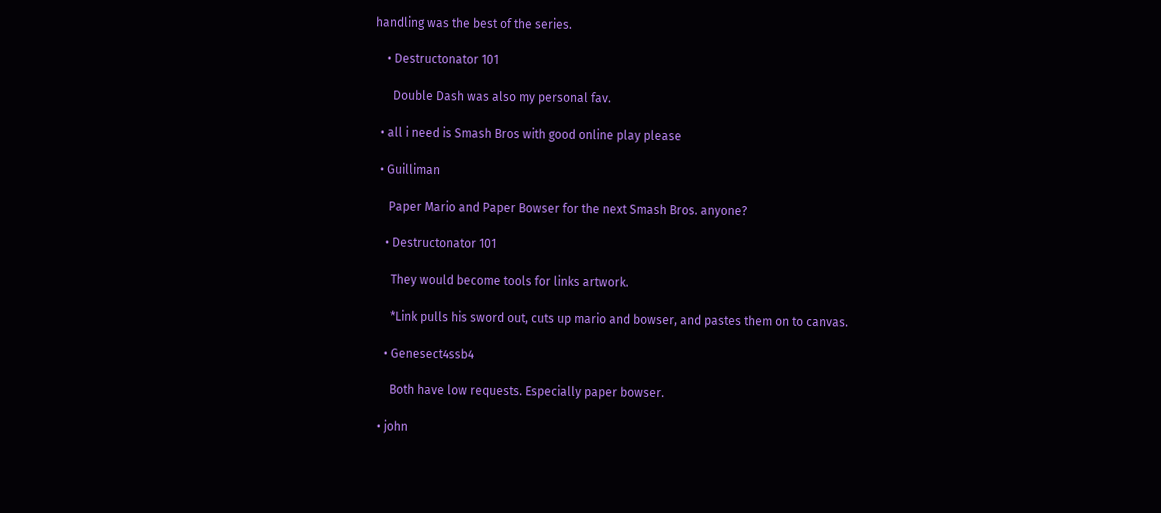handling was the best of the series.

    • Destructonator 101

      Double Dash was also my personal fav.

  • all i need is Smash Bros with good online play please

  • Guilliman

     Paper Mario and Paper Bowser for the next Smash Bros. anyone?

    • Destructonator 101

      They would become tools for links artwork.

      *Link pulls his sword out, cuts up mario and bowser, and pastes them on to canvas.

    • Genesect4ssb4

      Both have low requests. Especially paper bowser.

  • john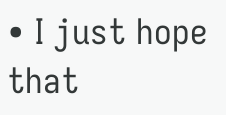• I just hope that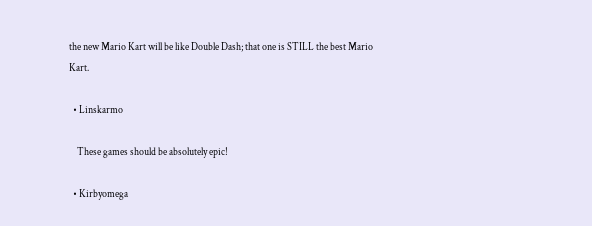the new Mario Kart will be like Double Dash; that one is STILL the best Mario Kart.

  • Linskarmo

    These games should be absolutely epic!

  • Kirbyomega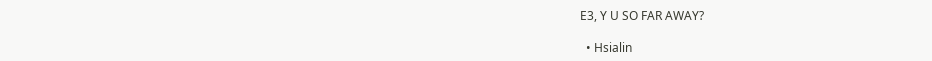E3, Y U SO FAR AWAY?

  • Hsialin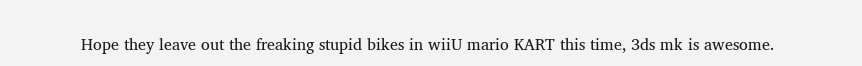Hope they leave out the freaking stupid bikes in wiiU mario KART this time, 3ds mk is awesome.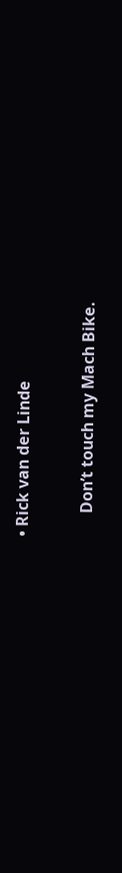• Rick van der Linde

      Don’t touch my Mach Bike.